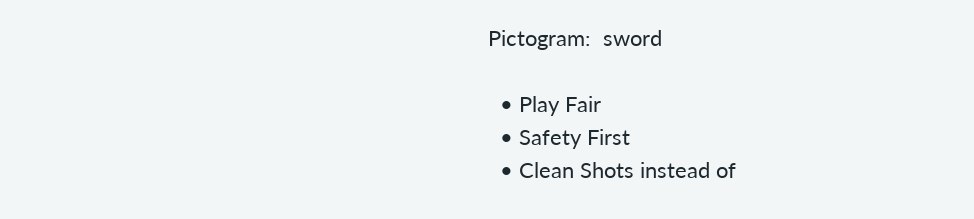Pictogram:  sword

  • Play Fair
  • Safety First
  • Clean Shots instead of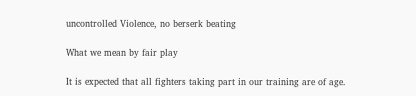uncontrolled Violence, no berserk beating

What we mean by fair play

It is expected that all fighters taking part in our training are of age.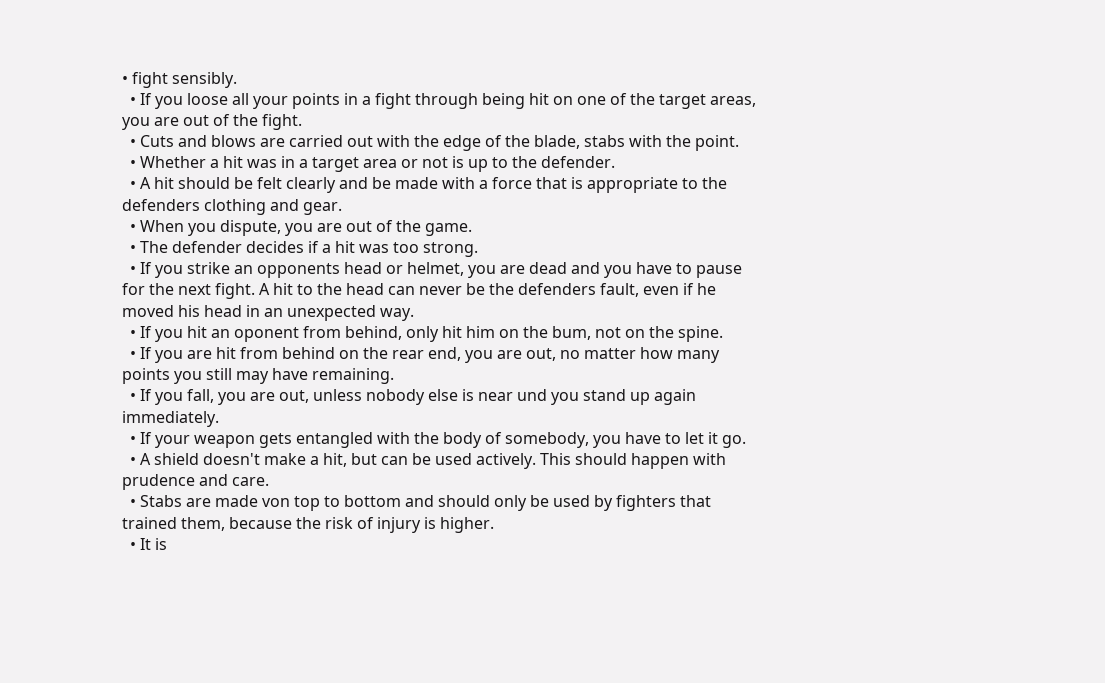• fight sensibly.
  • If you loose all your points in a fight through being hit on one of the target areas, you are out of the fight.
  • Cuts and blows are carried out with the edge of the blade, stabs with the point.
  • Whether a hit was in a target area or not is up to the defender.
  • A hit should be felt clearly and be made with a force that is appropriate to the defenders clothing and gear.
  • When you dispute, you are out of the game.
  • The defender decides if a hit was too strong.
  • If you strike an opponents head or helmet, you are dead and you have to pause for the next fight. A hit to the head can never be the defenders fault, even if he moved his head in an unexpected way.
  • If you hit an oponent from behind, only hit him on the bum, not on the spine.
  • If you are hit from behind on the rear end, you are out, no matter how many points you still may have remaining.
  • If you fall, you are out, unless nobody else is near und you stand up again immediately.
  • If your weapon gets entangled with the body of somebody, you have to let it go.
  • A shield doesn't make a hit, but can be used actively. This should happen with prudence and care.
  • Stabs are made von top to bottom and should only be used by fighters that trained them, because the risk of injury is higher.
  • It is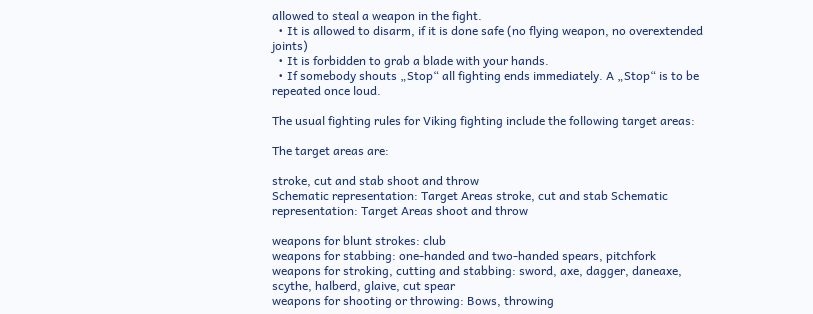allowed to steal a weapon in the fight.
  • It is allowed to disarm, if it is done safe (no flying weapon, no overextended joints)
  • It is forbidden to grab a blade with your hands.
  • If somebody shouts „Stop“ all fighting ends immediately. A „Stop“ is to be repeated once loud.

The usual fighting rules for Viking fighting include the following target areas:

The target areas are:

stroke, cut and stab shoot and throw
Schematic representation: Target Areas stroke, cut and stab Schematic representation: Target Areas shoot and throw

weapons for blunt strokes: club
weapons for stabbing: one-handed and two-handed spears, pitchfork
weapons for stroking, cutting and stabbing: sword, axe, dagger, daneaxe, scythe, halberd, glaive, cut spear
weapons for shooting or throwing: Bows, throwing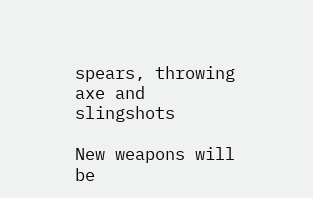spears, throwing axe and slingshots

New weapons will be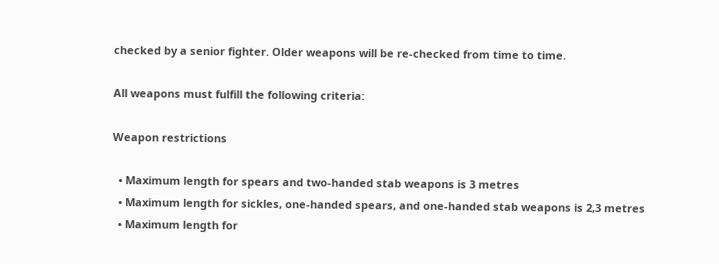checked by a senior fighter. Older weapons will be re-checked from time to time.

All weapons must fulfill the following criteria:

Weapon restrictions

  • Maximum length for spears and two-handed stab weapons is 3 metres
  • Maximum length for sickles, one-handed spears, and one-handed stab weapons is 2,3 metres
  • Maximum length for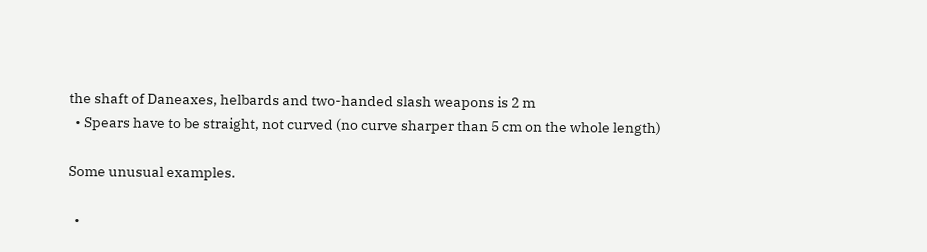the shaft of Daneaxes, helbards and two-handed slash weapons is 2 m
  • Spears have to be straight, not curved (no curve sharper than 5 cm on the whole length)

Some unusual examples.

  •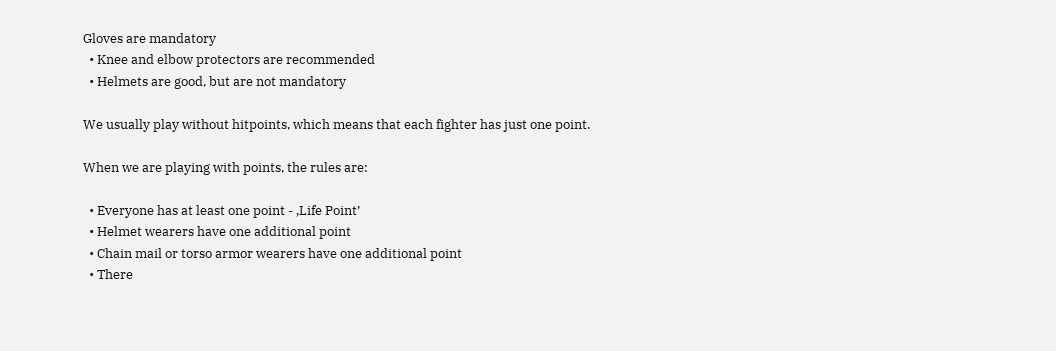Gloves are mandatory
  • Knee and elbow protectors are recommended
  • Helmets are good, but are not mandatory

We usually play without hitpoints, which means that each fighter has just one point.

When we are playing with points, the rules are:

  • Everyone has at least one point - ‚Life Point’
  • Helmet wearers have one additional point
  • Chain mail or torso armor wearers have one additional point
  • There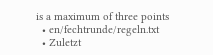is a maximum of three points
  • en/fechtrunde/regeln.txt
  • Zuletzt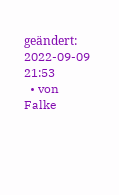geändert: 2022-09-09 21:53
  • von Falke